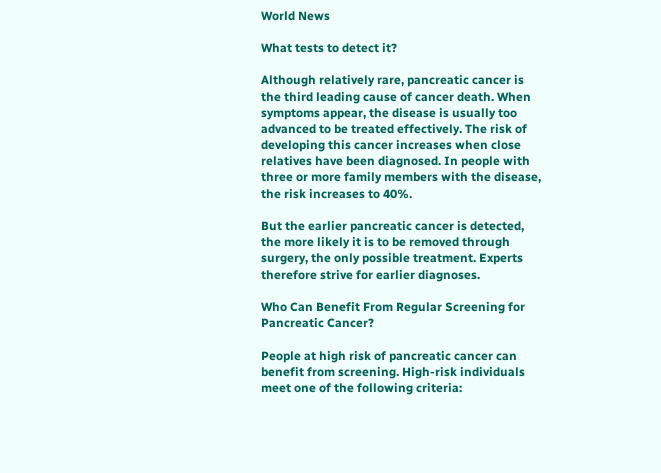World News

What tests to detect it?

Although relatively rare, pancreatic cancer is the third leading cause of cancer death. When symptoms appear, the disease is usually too advanced to be treated effectively. The risk of developing this cancer increases when close relatives have been diagnosed. In people with three or more family members with the disease, the risk increases to 40%.

But the earlier pancreatic cancer is detected, the more likely it is to be removed through surgery, the only possible treatment. Experts therefore strive for earlier diagnoses.

Who Can Benefit From Regular Screening for Pancreatic Cancer?

People at high risk of pancreatic cancer can benefit from screening. High-risk individuals meet one of the following criteria: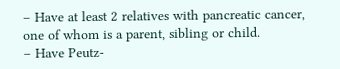– Have at least 2 relatives with pancreatic cancer, one of whom is a parent, sibling or child.
– Have Peutz-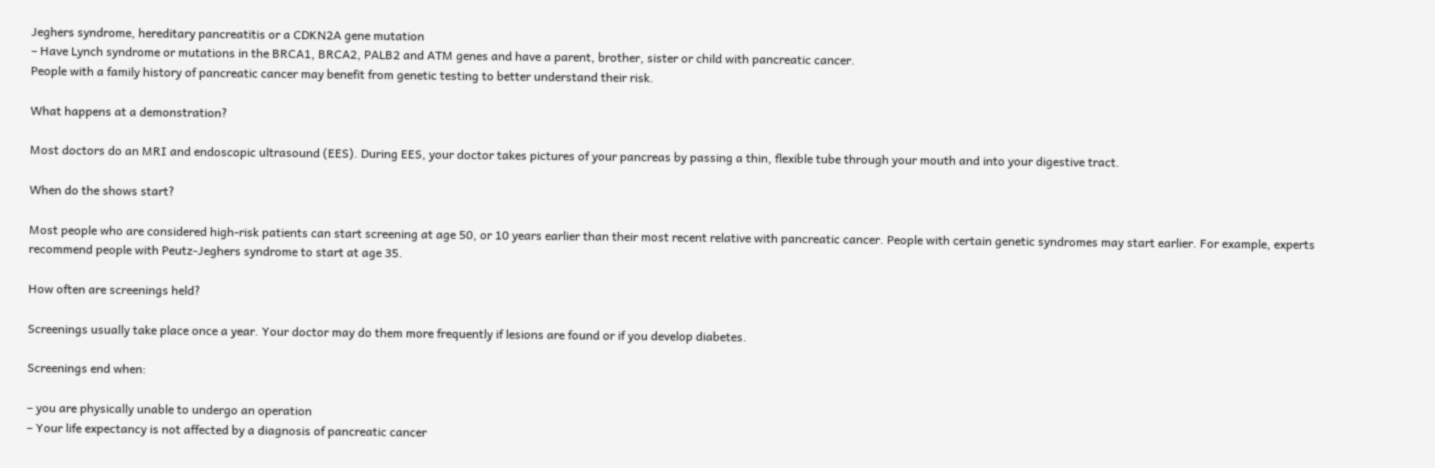Jeghers syndrome, hereditary pancreatitis or a CDKN2A gene mutation
– Have Lynch syndrome or mutations in the BRCA1, BRCA2, PALB2 and ATM genes and have a parent, brother, sister or child with pancreatic cancer.
People with a family history of pancreatic cancer may benefit from genetic testing to better understand their risk.

What happens at a demonstration?

Most doctors do an MRI and endoscopic ultrasound (EES). During EES, your doctor takes pictures of your pancreas by passing a thin, flexible tube through your mouth and into your digestive tract.

When do the shows start?

Most people who are considered high-risk patients can start screening at age 50, or 10 years earlier than their most recent relative with pancreatic cancer. People with certain genetic syndromes may start earlier. For example, experts recommend people with Peutz-Jeghers syndrome to start at age 35.

How often are screenings held?

Screenings usually take place once a year. Your doctor may do them more frequently if lesions are found or if you develop diabetes.

Screenings end when:

– you are physically unable to undergo an operation
– Your life expectancy is not affected by a diagnosis of pancreatic cancer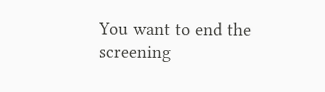You want to end the screening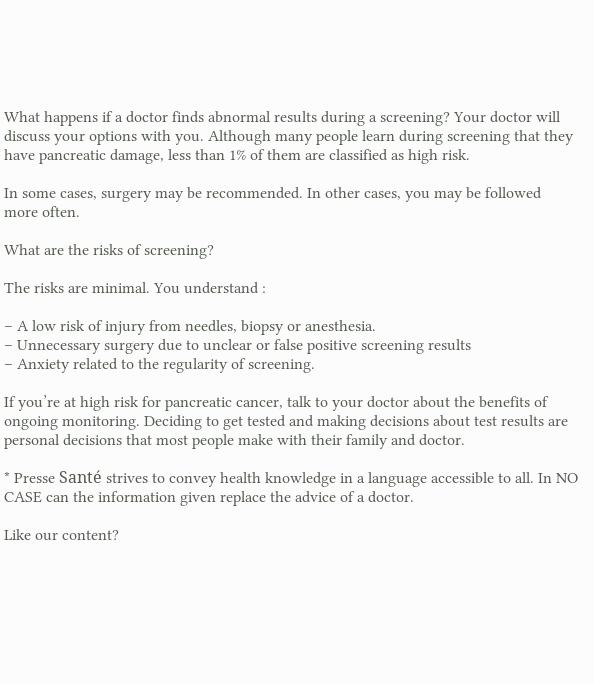What happens if a doctor finds abnormal results during a screening? Your doctor will discuss your options with you. Although many people learn during screening that they have pancreatic damage, less than 1% of them are classified as high risk.

In some cases, surgery may be recommended. In other cases, you may be followed more often.

What are the risks of screening?

The risks are minimal. You understand :

– A low risk of injury from needles, biopsy or anesthesia.
– Unnecessary surgery due to unclear or false positive screening results
– Anxiety related to the regularity of screening.

If you’re at high risk for pancreatic cancer, talk to your doctor about the benefits of ongoing monitoring. Deciding to get tested and making decisions about test results are personal decisions that most people make with their family and doctor.

* Presse Santé strives to convey health knowledge in a language accessible to all. In NO CASE can the information given replace the advice of a doctor.

Like our content?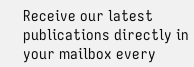Receive our latest publications directly in your mailbox every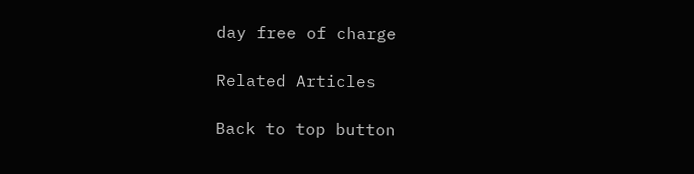day free of charge

Related Articles

Back to top button